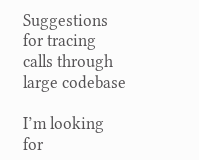Suggestions for tracing calls through large codebase

I’m looking for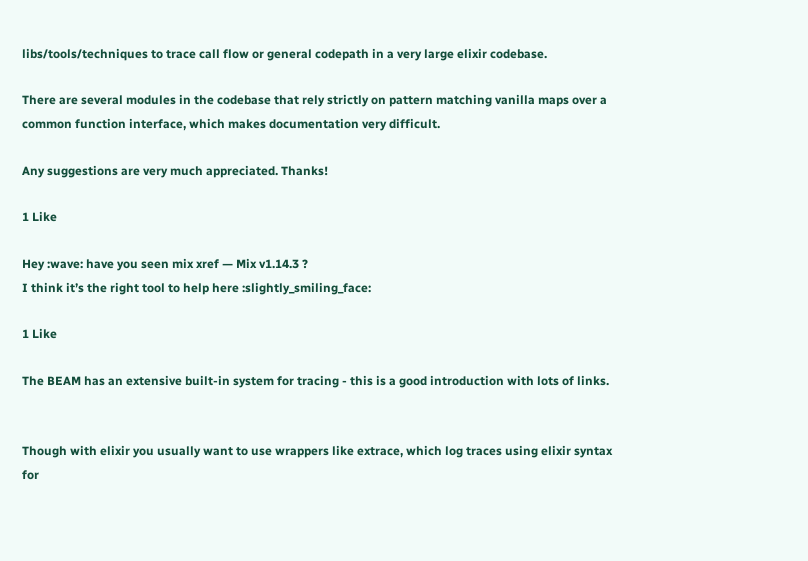libs/tools/techniques to trace call flow or general codepath in a very large elixir codebase.

There are several modules in the codebase that rely strictly on pattern matching vanilla maps over a common function interface, which makes documentation very difficult.

Any suggestions are very much appreciated. Thanks!

1 Like

Hey :wave: have you seen mix xref — Mix v1.14.3 ?
I think it’s the right tool to help here :slightly_smiling_face:

1 Like

The BEAM has an extensive built-in system for tracing - this is a good introduction with lots of links.


Though with elixir you usually want to use wrappers like extrace, which log traces using elixir syntax for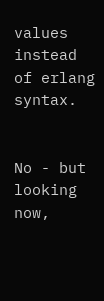values instead of erlang syntax.


No - but looking now,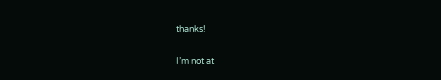thanks!

I’m not at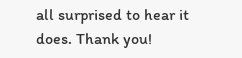all surprised to hear it does. Thank you!